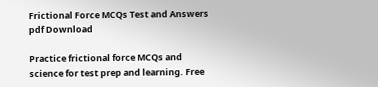Frictional Force MCQs Test and Answers pdf Download

Practice frictional force MCQs and science for test prep and learning. Free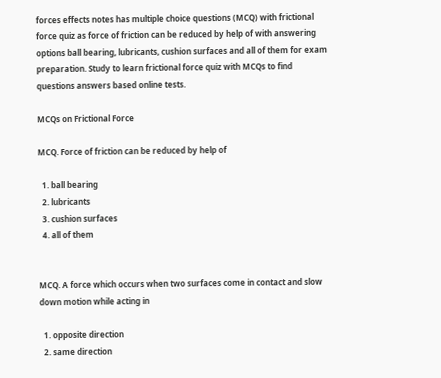forces effects notes has multiple choice questions (MCQ) with frictional force quiz as force of friction can be reduced by help of with answering options ball bearing, lubricants, cushion surfaces and all of them for exam preparation. Study to learn frictional force quiz with MCQs to find questions answers based online tests.

MCQs on Frictional Force

MCQ. Force of friction can be reduced by help of

  1. ball bearing
  2. lubricants
  3. cushion surfaces
  4. all of them


MCQ. A force which occurs when two surfaces come in contact and slow down motion while acting in

  1. opposite direction
  2. same direction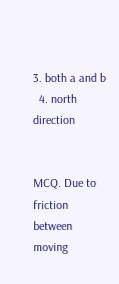3. both a and b
  4. north direction


MCQ. Due to friction between moving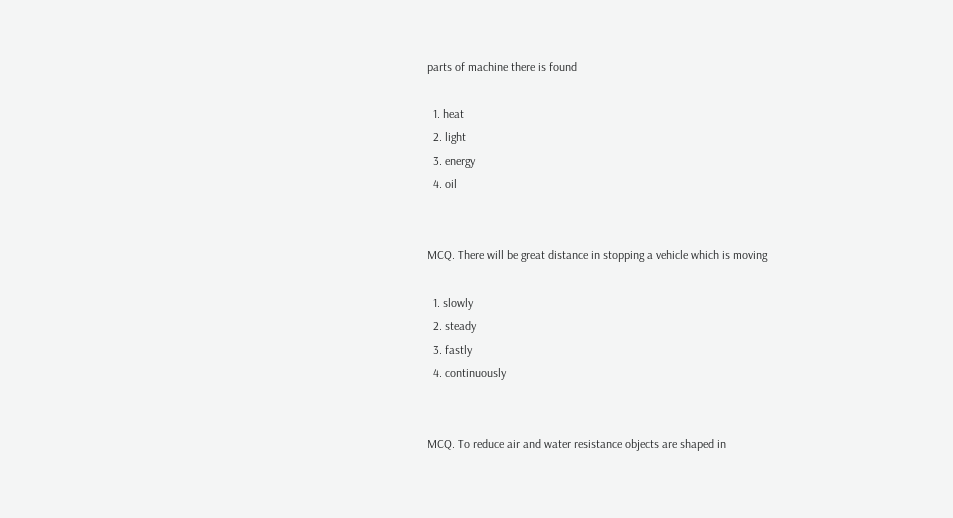parts of machine there is found

  1. heat
  2. light
  3. energy
  4. oil


MCQ. There will be great distance in stopping a vehicle which is moving

  1. slowly
  2. steady
  3. fastly
  4. continuously


MCQ. To reduce air and water resistance objects are shaped in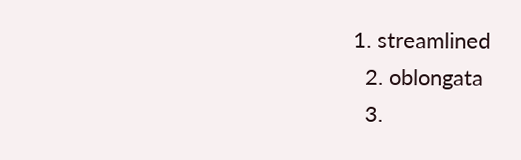1. streamlined
  2. oblongata
  3.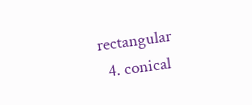rectangular
  4. conical